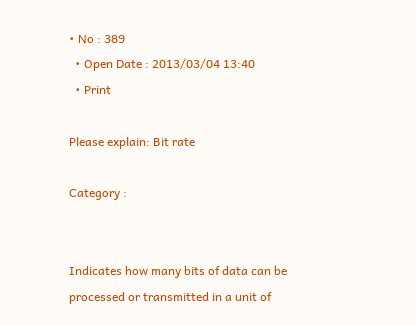• No : 389
  • Open Date : 2013/03/04 13:40
  • Print

Please explain: Bit rate

Category :


Indicates how many bits of data can be processed or transmitted in a unit of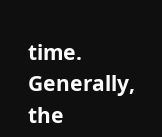time. Generally, the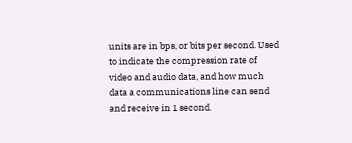units are in bps, or bits per second. Used to indicate the compression rate of video and audio data, and how much data a communications line can send and receive in 1 second.